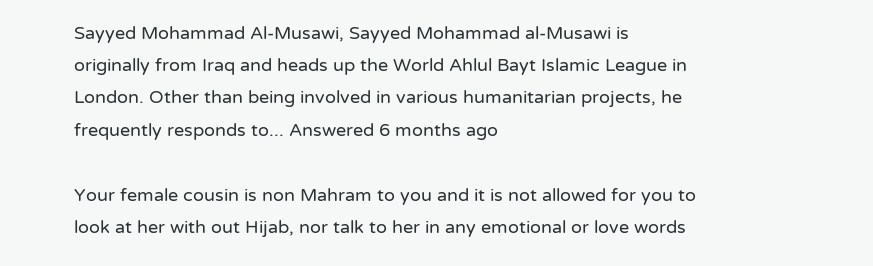Sayyed Mohammad Al-Musawi, Sayyed Mohammad al-Musawi is originally from Iraq and heads up the World Ahlul Bayt Islamic League in London. Other than being involved in various humanitarian projects, he frequently responds to... Answered 6 months ago

Your female cousin is non Mahram to you and it is not allowed for you to look at her with out Hijab, nor talk to her in any emotional or love words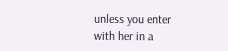unless you enter with her in a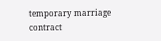temporary marriage contract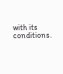with its conditions.